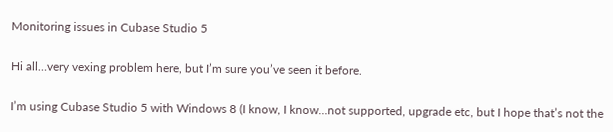Monitoring issues in Cubase Studio 5

Hi all…very vexing problem here, but I’m sure you’ve seen it before.

I’m using Cubase Studio 5 with Windows 8 (I know, I know…not supported, upgrade etc, but I hope that’s not the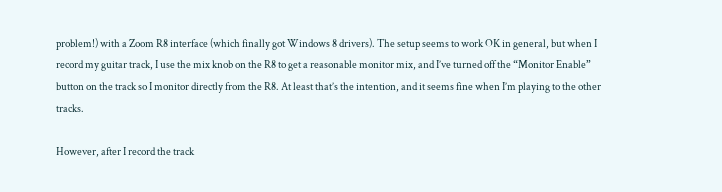problem!) with a Zoom R8 interface (which finally got Windows 8 drivers). The setup seems to work OK in general, but when I record my guitar track, I use the mix knob on the R8 to get a reasonable monitor mix, and I’ve turned off the “Monitor Enable” button on the track so I monitor directly from the R8. At least that’s the intention, and it seems fine when I’m playing to the other tracks.

However, after I record the track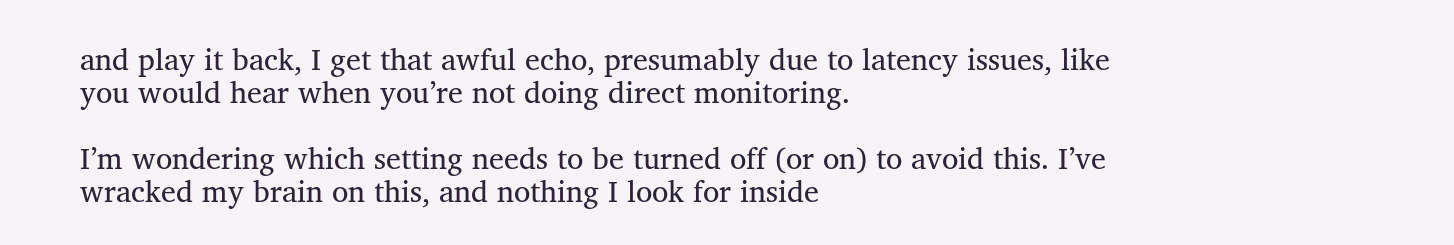and play it back, I get that awful echo, presumably due to latency issues, like you would hear when you’re not doing direct monitoring.

I’m wondering which setting needs to be turned off (or on) to avoid this. I’ve wracked my brain on this, and nothing I look for inside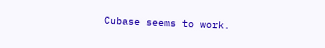Cubase seems to work.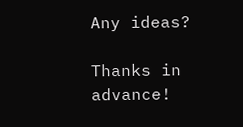Any ideas?

Thanks in advance!